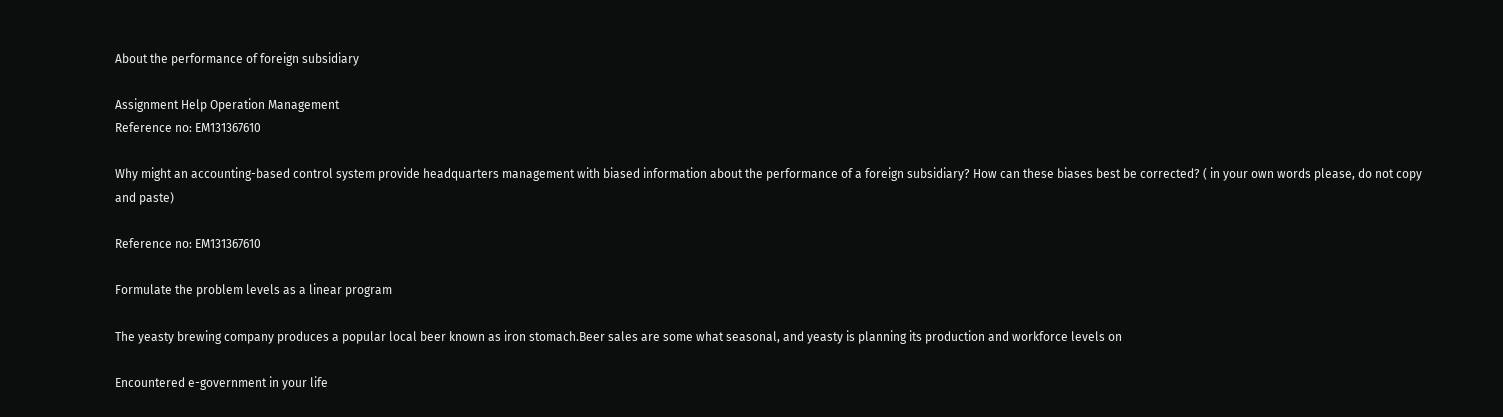About the performance of foreign subsidiary

Assignment Help Operation Management
Reference no: EM131367610

Why might an accounting-based control system provide headquarters management with biased information about the performance of a foreign subsidiary? How can these biases best be corrected? ( in your own words please, do not copy and paste)

Reference no: EM131367610

Formulate the problem levels as a linear program

The yeasty brewing company produces a popular local beer known as iron stomach.Beer sales are some what seasonal, and yeasty is planning its production and workforce levels on

Encountered e-government in your life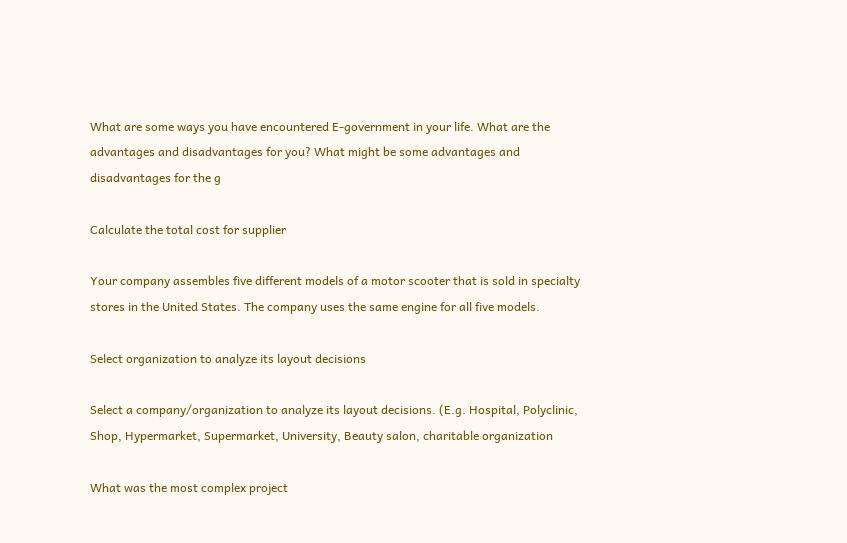What are some ways you have encountered E-government in your life. What are the advantages and disadvantages for you? What might be some advantages and disadvantages for the g

Calculate the total cost for supplier

Your company assembles five different models of a motor scooter that is sold in specialty stores in the United States. The company uses the same engine for all five models.

Select organization to analyze its layout decisions

Select a company/organization to analyze its layout decisions. (E.g. Hospital, Polyclinic, Shop, Hypermarket, Supermarket, University, Beauty salon, charitable organization

What was the most complex project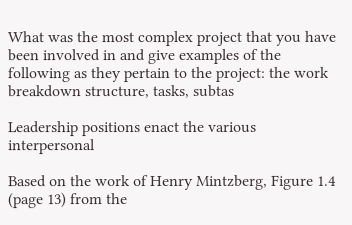What was the most complex project that you have been involved in and give examples of the following as they pertain to the project: the work breakdown structure, tasks, subtas

Leadership positions enact the various interpersonal

Based on the work of Henry Mintzberg, Figure 1.4 (page 13) from the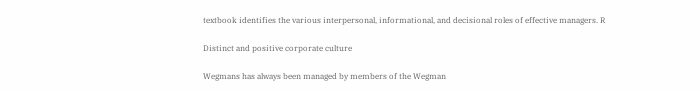textbook identifies the various interpersonal, informational, and decisional roles of effective managers. R

Distinct and positive corporate culture

Wegmans has always been managed by members of the Wegman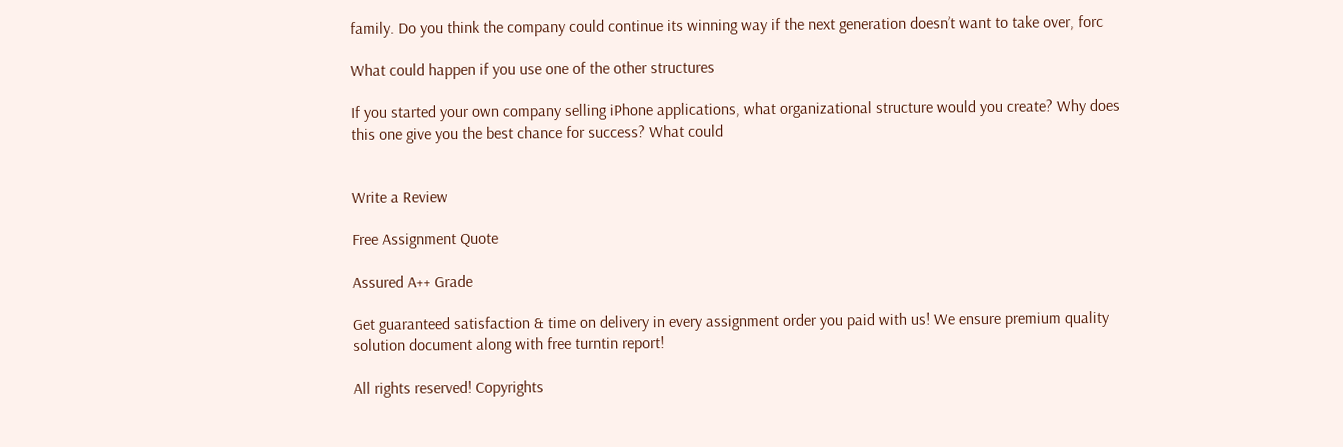family. Do you think the company could continue its winning way if the next generation doesn’t want to take over, forc

What could happen if you use one of the other structures

If you started your own company selling iPhone applications, what organizational structure would you create? Why does this one give you the best chance for success? What could


Write a Review

Free Assignment Quote

Assured A++ Grade

Get guaranteed satisfaction & time on delivery in every assignment order you paid with us! We ensure premium quality solution document along with free turntin report!

All rights reserved! Copyrights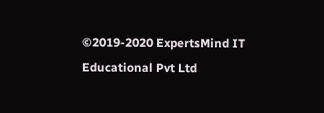©2019-2020 ExpertsMind IT Educational Pvt Ltd